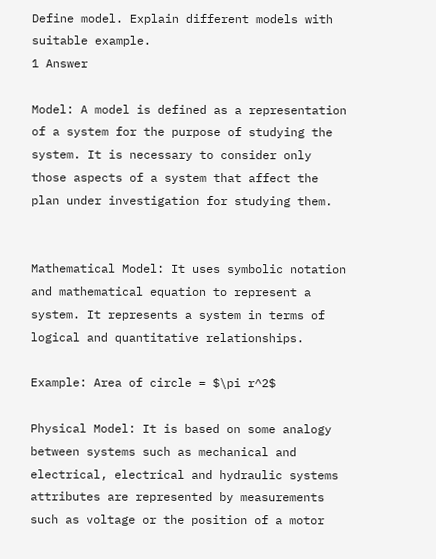Define model. Explain different models with suitable example.
1 Answer

Model: A model is defined as a representation of a system for the purpose of studying the system. It is necessary to consider only those aspects of a system that affect the plan under investigation for studying them.


Mathematical Model: It uses symbolic notation and mathematical equation to represent a system. It represents a system in terms of logical and quantitative relationships.

Example: Area of circle = $\pi r^2$

Physical Model: It is based on some analogy between systems such as mechanical and electrical, electrical and hydraulic systems attributes are represented by measurements such as voltage or the position of a motor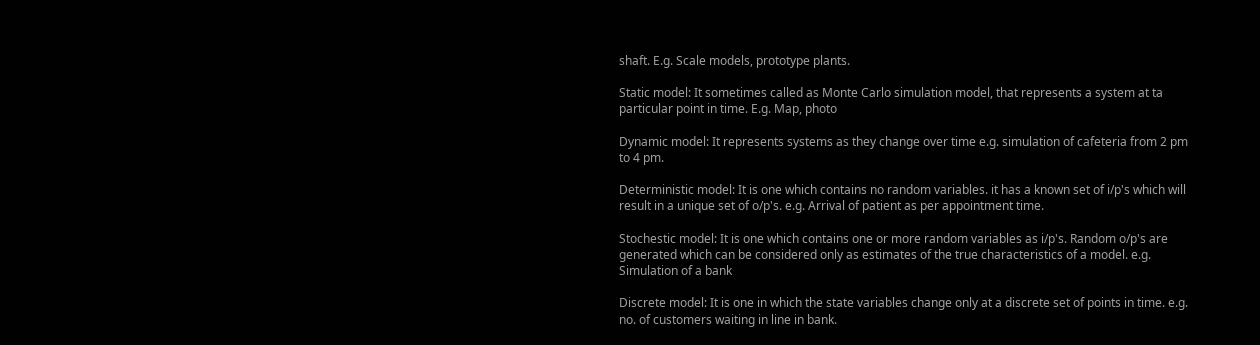shaft. E.g. Scale models, prototype plants.

Static model: It sometimes called as Monte Carlo simulation model, that represents a system at ta particular point in time. E.g. Map, photo

Dynamic model: It represents systems as they change over time e.g. simulation of cafeteria from 2 pm to 4 pm.

Deterministic model: It is one which contains no random variables. it has a known set of i/p's which will result in a unique set of o/p's. e.g. Arrival of patient as per appointment time.

Stochestic model: It is one which contains one or more random variables as i/p's. Random o/p's are generated which can be considered only as estimates of the true characteristics of a model. e.g. Simulation of a bank

Discrete model: It is one in which the state variables change only at a discrete set of points in time. e.g. no. of customers waiting in line in bank.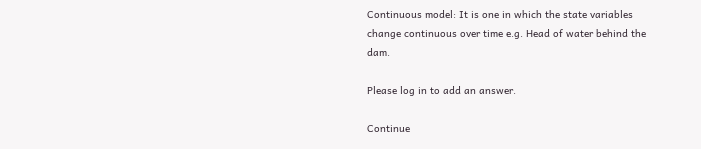Continuous model: It is one in which the state variables change continuous over time e.g. Head of water behind the dam.

Please log in to add an answer.

Continue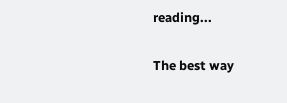reading...

The best way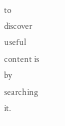to discover useful content is by searching it.